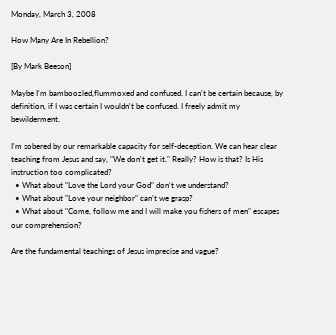Monday, March 3, 2008

How Many Are In Rebellion?

[By Mark Beeson]

Maybe I'm bamboozled,flummoxed and confused. I can't be certain because, by definition, if I was certain I wouldn't be confused. I freely admit my bewilderment.

I'm sobered by our remarkable capacity for self-deception. We can hear clear teaching from Jesus and say, "We don't get it." Really? How is that? Is His instruction too complicated?
  • What about "Love the Lord your God" don't we understand?
  • What about "Love your neighbor" can't we grasp?
  • What about "Come, follow me and I will make you fishers of men" escapes our comprehension?

Are the fundamental teachings of Jesus imprecise and vague?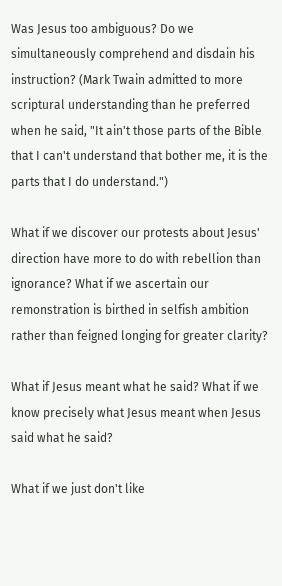Was Jesus too ambiguous? Do we simultaneously comprehend and disdain his instruction? (Mark Twain admitted to more scriptural understanding than he preferred when he said, "It ain't those parts of the Bible that I can't understand that bother me, it is the parts that I do understand.")

What if we discover our protests about Jesus' direction have more to do with rebellion than ignorance? What if we ascertain our remonstration is birthed in selfish ambition rather than feigned longing for greater clarity?

What if Jesus meant what he said? What if we know precisely what Jesus meant when Jesus said what he said?

What if we just don't like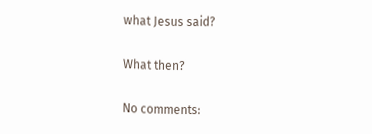what Jesus said?

What then?

No comments: